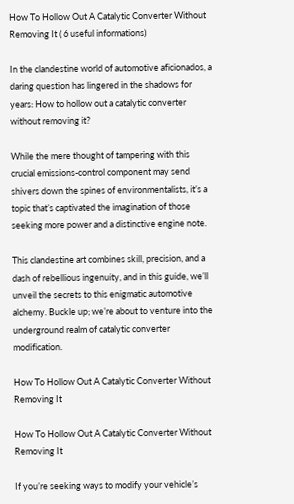How To Hollow Out A Catalytic Converter Without Removing It ( 6 useful informations)

In the clandestine world of automotive aficionados, a daring question has lingered in the shadows for years: How to hollow out a catalytic converter without removing it?

While the mere thought of tampering with this crucial emissions-control component may send shivers down the spines of environmentalists, it’s a topic that’s captivated the imagination of those seeking more power and a distinctive engine note.

This clandestine art combines skill, precision, and a dash of rebellious ingenuity, and in this guide, we’ll unveil the secrets to this enigmatic automotive alchemy. Buckle up; we’re about to venture into the underground realm of catalytic converter modification.

How To Hollow Out A Catalytic Converter Without Removing It

How To Hollow Out A Catalytic Converter Without Removing It

If you’re seeking ways to modify your vehicle’s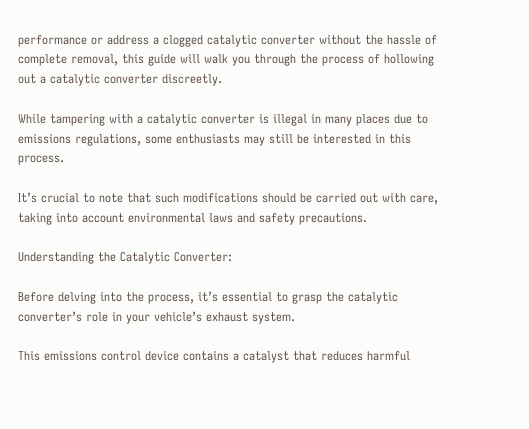performance or address a clogged catalytic converter without the hassle of complete removal, this guide will walk you through the process of hollowing out a catalytic converter discreetly.

While tampering with a catalytic converter is illegal in many places due to emissions regulations, some enthusiasts may still be interested in this process.

It’s crucial to note that such modifications should be carried out with care, taking into account environmental laws and safety precautions.

Understanding the Catalytic Converter:

Before delving into the process, it’s essential to grasp the catalytic converter’s role in your vehicle’s exhaust system.

This emissions control device contains a catalyst that reduces harmful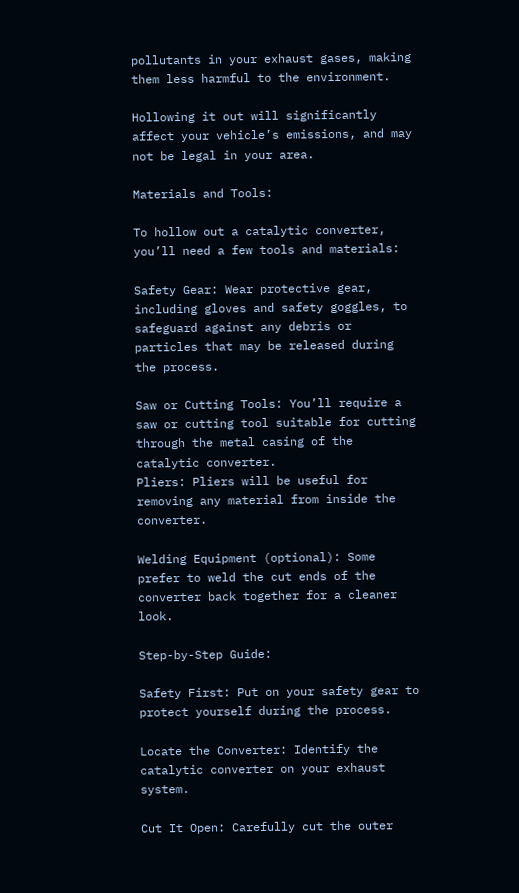pollutants in your exhaust gases, making them less harmful to the environment.

Hollowing it out will significantly affect your vehicle’s emissions, and may not be legal in your area.

Materials and Tools:

To hollow out a catalytic converter, you’ll need a few tools and materials:

Safety Gear: Wear protective gear, including gloves and safety goggles, to safeguard against any debris or particles that may be released during the process.

Saw or Cutting Tools: You’ll require a saw or cutting tool suitable for cutting through the metal casing of the catalytic converter.
Pliers: Pliers will be useful for removing any material from inside the converter.

Welding Equipment (optional): Some prefer to weld the cut ends of the converter back together for a cleaner look.

Step-by-Step Guide:

Safety First: Put on your safety gear to protect yourself during the process.

Locate the Converter: Identify the catalytic converter on your exhaust system.

Cut It Open: Carefully cut the outer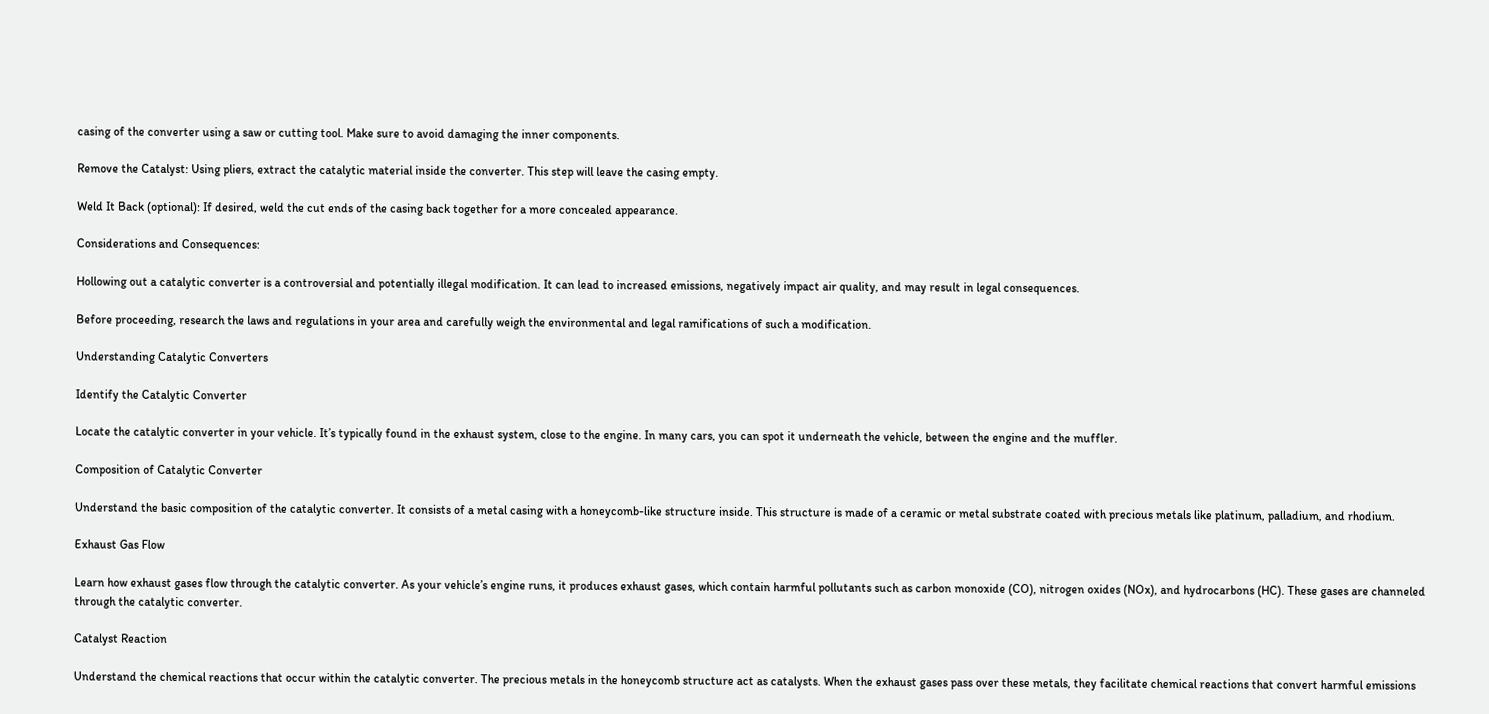casing of the converter using a saw or cutting tool. Make sure to avoid damaging the inner components.

Remove the Catalyst: Using pliers, extract the catalytic material inside the converter. This step will leave the casing empty.

Weld It Back (optional): If desired, weld the cut ends of the casing back together for a more concealed appearance.

Considerations and Consequences:

Hollowing out a catalytic converter is a controversial and potentially illegal modification. It can lead to increased emissions, negatively impact air quality, and may result in legal consequences.

Before proceeding, research the laws and regulations in your area and carefully weigh the environmental and legal ramifications of such a modification.

Understanding Catalytic Converters

Identify the Catalytic Converter

Locate the catalytic converter in your vehicle. It’s typically found in the exhaust system, close to the engine. In many cars, you can spot it underneath the vehicle, between the engine and the muffler.

Composition of Catalytic Converter

Understand the basic composition of the catalytic converter. It consists of a metal casing with a honeycomb-like structure inside. This structure is made of a ceramic or metal substrate coated with precious metals like platinum, palladium, and rhodium.

Exhaust Gas Flow

Learn how exhaust gases flow through the catalytic converter. As your vehicle’s engine runs, it produces exhaust gases, which contain harmful pollutants such as carbon monoxide (CO), nitrogen oxides (NOx), and hydrocarbons (HC). These gases are channeled through the catalytic converter.

Catalyst Reaction

Understand the chemical reactions that occur within the catalytic converter. The precious metals in the honeycomb structure act as catalysts. When the exhaust gases pass over these metals, they facilitate chemical reactions that convert harmful emissions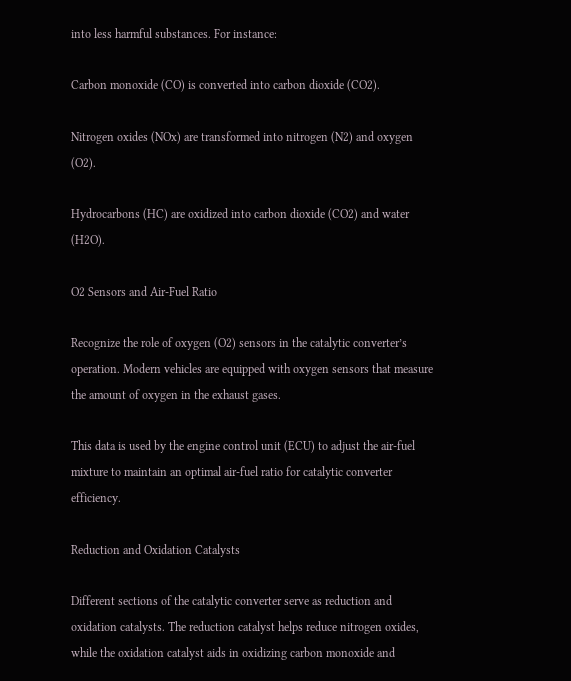into less harmful substances. For instance:

Carbon monoxide (CO) is converted into carbon dioxide (CO2).

Nitrogen oxides (NOx) are transformed into nitrogen (N2) and oxygen (O2).

Hydrocarbons (HC) are oxidized into carbon dioxide (CO2) and water (H2O).

O2 Sensors and Air-Fuel Ratio

Recognize the role of oxygen (O2) sensors in the catalytic converter’s operation. Modern vehicles are equipped with oxygen sensors that measure the amount of oxygen in the exhaust gases.

This data is used by the engine control unit (ECU) to adjust the air-fuel mixture to maintain an optimal air-fuel ratio for catalytic converter efficiency.

Reduction and Oxidation Catalysts

Different sections of the catalytic converter serve as reduction and oxidation catalysts. The reduction catalyst helps reduce nitrogen oxides, while the oxidation catalyst aids in oxidizing carbon monoxide and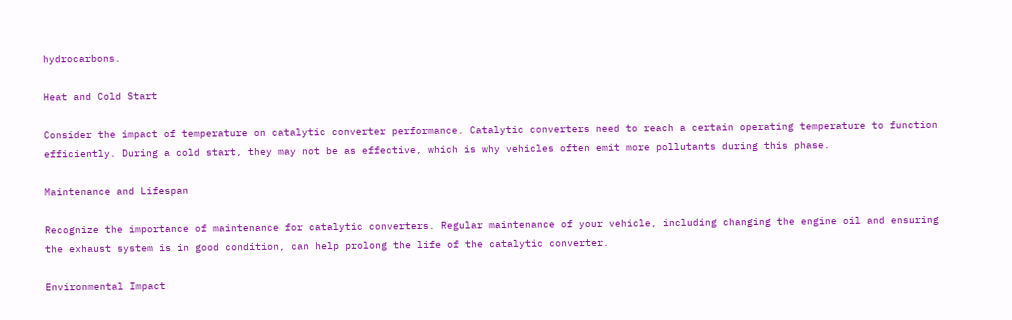hydrocarbons.

Heat and Cold Start

Consider the impact of temperature on catalytic converter performance. Catalytic converters need to reach a certain operating temperature to function efficiently. During a cold start, they may not be as effective, which is why vehicles often emit more pollutants during this phase.

Maintenance and Lifespan

Recognize the importance of maintenance for catalytic converters. Regular maintenance of your vehicle, including changing the engine oil and ensuring the exhaust system is in good condition, can help prolong the life of the catalytic converter.

Environmental Impact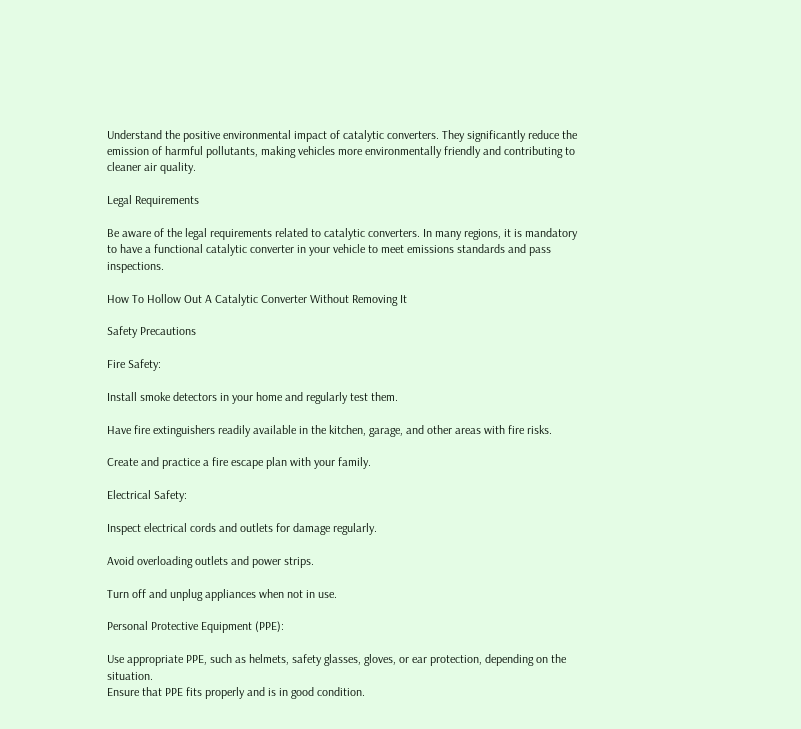Understand the positive environmental impact of catalytic converters. They significantly reduce the emission of harmful pollutants, making vehicles more environmentally friendly and contributing to cleaner air quality.

Legal Requirements

Be aware of the legal requirements related to catalytic converters. In many regions, it is mandatory to have a functional catalytic converter in your vehicle to meet emissions standards and pass inspections.

How To Hollow Out A Catalytic Converter Without Removing It

Safety Precautions

Fire Safety:

Install smoke detectors in your home and regularly test them.

Have fire extinguishers readily available in the kitchen, garage, and other areas with fire risks.

Create and practice a fire escape plan with your family.

Electrical Safety:

Inspect electrical cords and outlets for damage regularly.

Avoid overloading outlets and power strips.

Turn off and unplug appliances when not in use.

Personal Protective Equipment (PPE):

Use appropriate PPE, such as helmets, safety glasses, gloves, or ear protection, depending on the situation.
Ensure that PPE fits properly and is in good condition.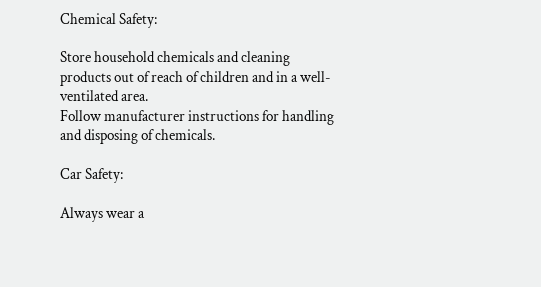Chemical Safety:

Store household chemicals and cleaning products out of reach of children and in a well-ventilated area.
Follow manufacturer instructions for handling and disposing of chemicals.

Car Safety:

Always wear a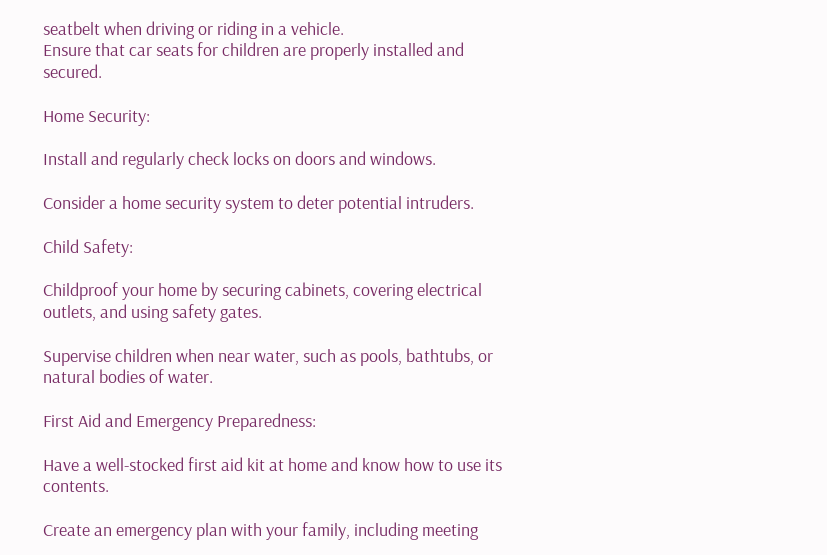seatbelt when driving or riding in a vehicle.
Ensure that car seats for children are properly installed and secured.

Home Security:

Install and regularly check locks on doors and windows.

Consider a home security system to deter potential intruders.

Child Safety:

Childproof your home by securing cabinets, covering electrical outlets, and using safety gates.

Supervise children when near water, such as pools, bathtubs, or natural bodies of water.

First Aid and Emergency Preparedness:

Have a well-stocked first aid kit at home and know how to use its contents.

Create an emergency plan with your family, including meeting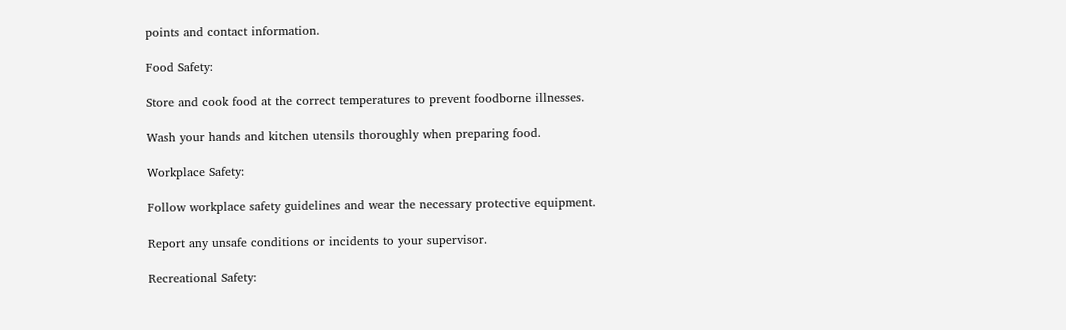points and contact information.

Food Safety:

Store and cook food at the correct temperatures to prevent foodborne illnesses.

Wash your hands and kitchen utensils thoroughly when preparing food.

Workplace Safety:

Follow workplace safety guidelines and wear the necessary protective equipment.

Report any unsafe conditions or incidents to your supervisor.

Recreational Safety: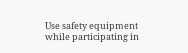Use safety equipment while participating in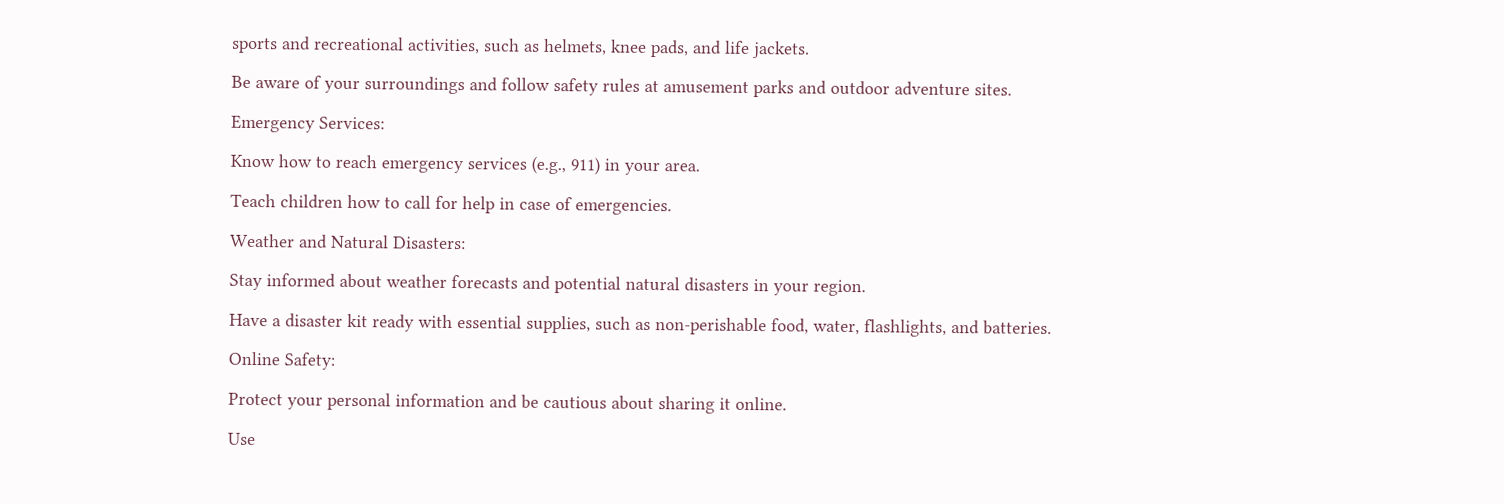sports and recreational activities, such as helmets, knee pads, and life jackets.

Be aware of your surroundings and follow safety rules at amusement parks and outdoor adventure sites.

Emergency Services:

Know how to reach emergency services (e.g., 911) in your area.

Teach children how to call for help in case of emergencies.

Weather and Natural Disasters:

Stay informed about weather forecasts and potential natural disasters in your region.

Have a disaster kit ready with essential supplies, such as non-perishable food, water, flashlights, and batteries.

Online Safety:

Protect your personal information and be cautious about sharing it online.

Use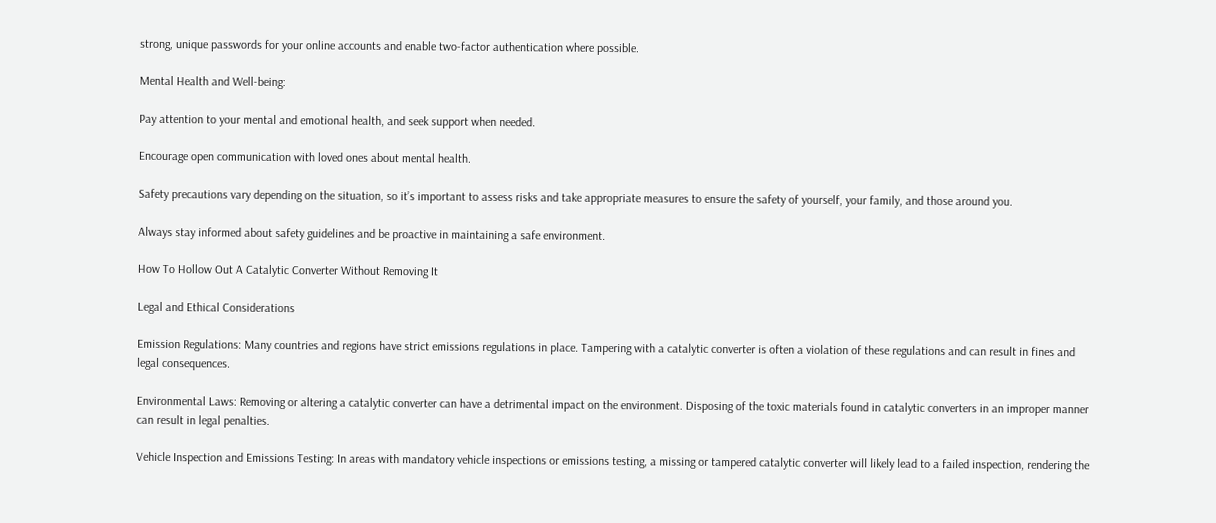strong, unique passwords for your online accounts and enable two-factor authentication where possible.

Mental Health and Well-being:

Pay attention to your mental and emotional health, and seek support when needed.

Encourage open communication with loved ones about mental health.

Safety precautions vary depending on the situation, so it’s important to assess risks and take appropriate measures to ensure the safety of yourself, your family, and those around you.

Always stay informed about safety guidelines and be proactive in maintaining a safe environment.

How To Hollow Out A Catalytic Converter Without Removing It

Legal and Ethical Considerations

Emission Regulations: Many countries and regions have strict emissions regulations in place. Tampering with a catalytic converter is often a violation of these regulations and can result in fines and legal consequences.

Environmental Laws: Removing or altering a catalytic converter can have a detrimental impact on the environment. Disposing of the toxic materials found in catalytic converters in an improper manner can result in legal penalties.

Vehicle Inspection and Emissions Testing: In areas with mandatory vehicle inspections or emissions testing, a missing or tampered catalytic converter will likely lead to a failed inspection, rendering the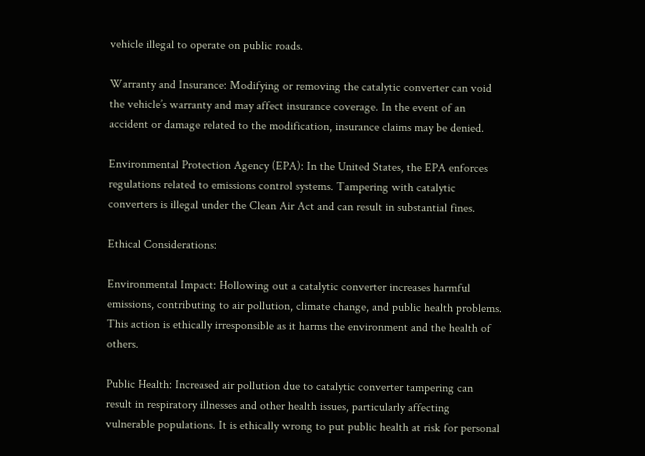vehicle illegal to operate on public roads.

Warranty and Insurance: Modifying or removing the catalytic converter can void the vehicle’s warranty and may affect insurance coverage. In the event of an accident or damage related to the modification, insurance claims may be denied.

Environmental Protection Agency (EPA): In the United States, the EPA enforces regulations related to emissions control systems. Tampering with catalytic converters is illegal under the Clean Air Act and can result in substantial fines.

Ethical Considerations:

Environmental Impact: Hollowing out a catalytic converter increases harmful emissions, contributing to air pollution, climate change, and public health problems. This action is ethically irresponsible as it harms the environment and the health of others.

Public Health: Increased air pollution due to catalytic converter tampering can result in respiratory illnesses and other health issues, particularly affecting vulnerable populations. It is ethically wrong to put public health at risk for personal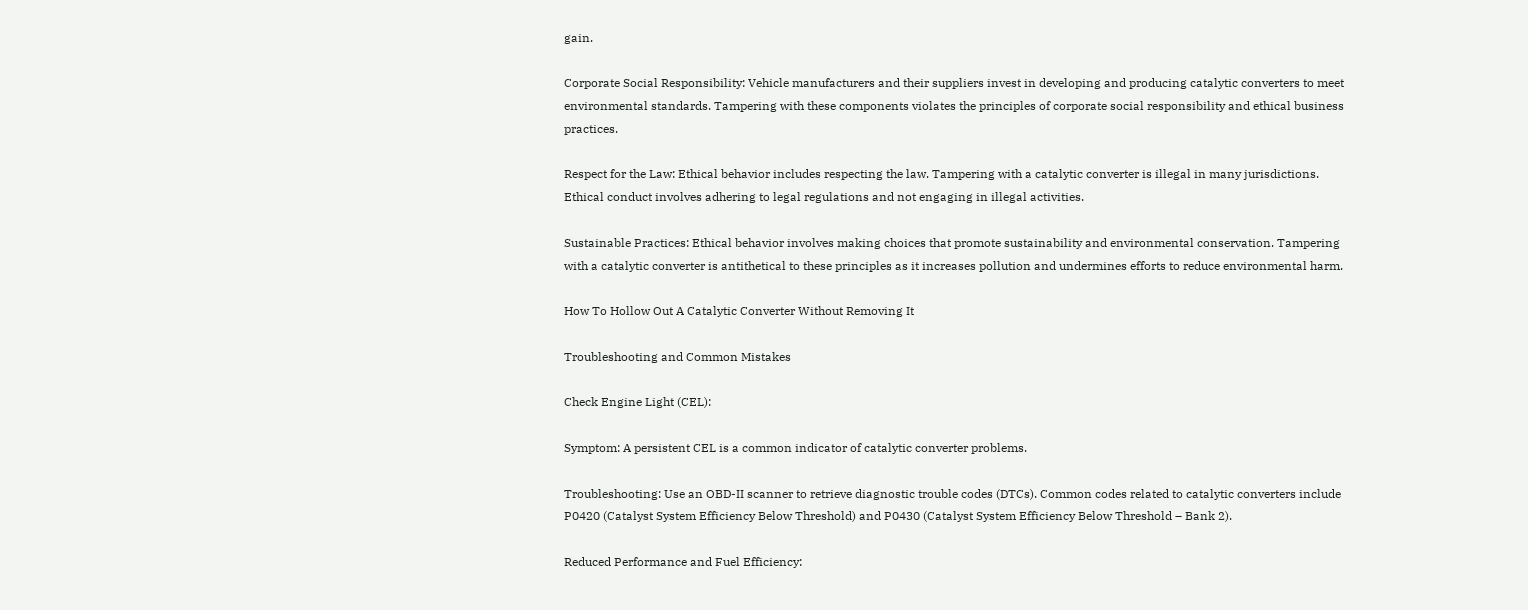gain.

Corporate Social Responsibility: Vehicle manufacturers and their suppliers invest in developing and producing catalytic converters to meet environmental standards. Tampering with these components violates the principles of corporate social responsibility and ethical business practices.

Respect for the Law: Ethical behavior includes respecting the law. Tampering with a catalytic converter is illegal in many jurisdictions. Ethical conduct involves adhering to legal regulations and not engaging in illegal activities.

Sustainable Practices: Ethical behavior involves making choices that promote sustainability and environmental conservation. Tampering with a catalytic converter is antithetical to these principles as it increases pollution and undermines efforts to reduce environmental harm.

How To Hollow Out A Catalytic Converter Without Removing It

Troubleshooting and Common Mistakes

Check Engine Light (CEL):

Symptom: A persistent CEL is a common indicator of catalytic converter problems.

Troubleshooting: Use an OBD-II scanner to retrieve diagnostic trouble codes (DTCs). Common codes related to catalytic converters include P0420 (Catalyst System Efficiency Below Threshold) and P0430 (Catalyst System Efficiency Below Threshold – Bank 2).

Reduced Performance and Fuel Efficiency: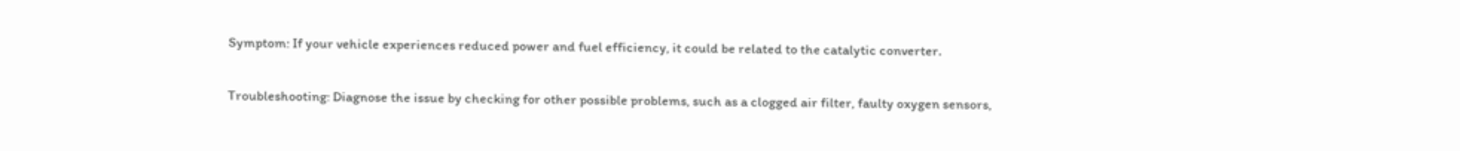Symptom: If your vehicle experiences reduced power and fuel efficiency, it could be related to the catalytic converter.

Troubleshooting: Diagnose the issue by checking for other possible problems, such as a clogged air filter, faulty oxygen sensors,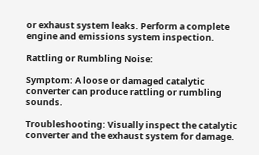or exhaust system leaks. Perform a complete engine and emissions system inspection.

Rattling or Rumbling Noise:

Symptom: A loose or damaged catalytic converter can produce rattling or rumbling sounds.

Troubleshooting: Visually inspect the catalytic converter and the exhaust system for damage.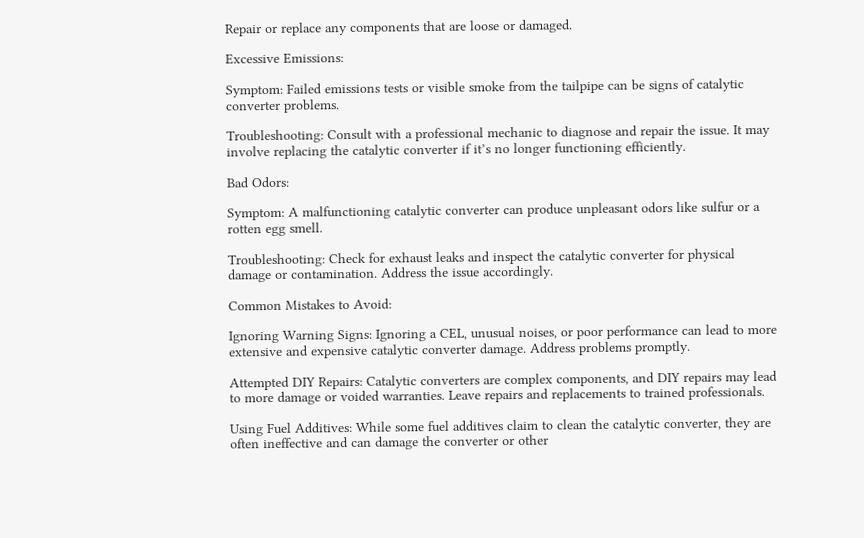Repair or replace any components that are loose or damaged.

Excessive Emissions:

Symptom: Failed emissions tests or visible smoke from the tailpipe can be signs of catalytic converter problems.

Troubleshooting: Consult with a professional mechanic to diagnose and repair the issue. It may involve replacing the catalytic converter if it’s no longer functioning efficiently.

Bad Odors:

Symptom: A malfunctioning catalytic converter can produce unpleasant odors like sulfur or a rotten egg smell.

Troubleshooting: Check for exhaust leaks and inspect the catalytic converter for physical damage or contamination. Address the issue accordingly.

Common Mistakes to Avoid:

Ignoring Warning Signs: Ignoring a CEL, unusual noises, or poor performance can lead to more extensive and expensive catalytic converter damage. Address problems promptly.

Attempted DIY Repairs: Catalytic converters are complex components, and DIY repairs may lead to more damage or voided warranties. Leave repairs and replacements to trained professionals.

Using Fuel Additives: While some fuel additives claim to clean the catalytic converter, they are often ineffective and can damage the converter or other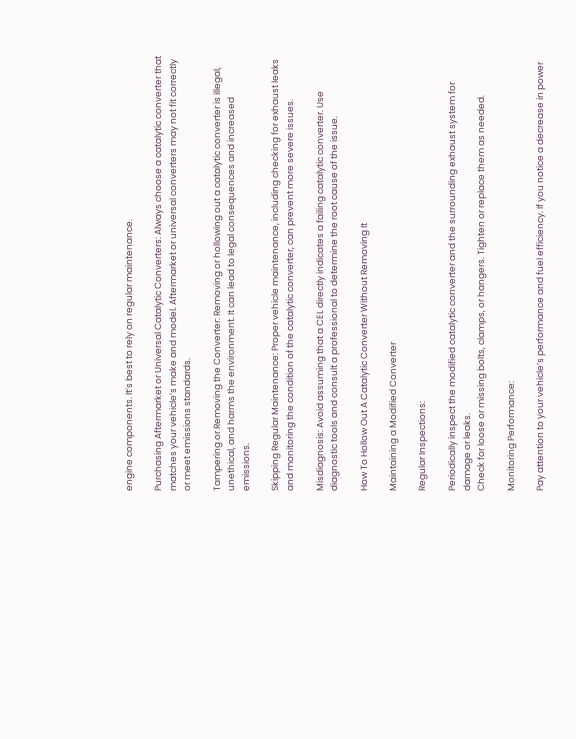engine components. It’s best to rely on regular maintenance.

Purchasing Aftermarket or Universal Catalytic Converters: Always choose a catalytic converter that matches your vehicle’s make and model. Aftermarket or universal converters may not fit correctly or meet emissions standards.

Tampering or Removing the Converter: Removing or hollowing out a catalytic converter is illegal, unethical, and harms the environment. It can lead to legal consequences and increased emissions.

Skipping Regular Maintenance: Proper vehicle maintenance, including checking for exhaust leaks and monitoring the condition of the catalytic converter, can prevent more severe issues.

Misdiagnosis: Avoid assuming that a CEL directly indicates a failing catalytic converter. Use diagnostic tools and consult a professional to determine the root cause of the issue.

How To Hollow Out A Catalytic Converter Without Removing It

Maintaining a Modified Converter

Regular Inspections:

Periodically inspect the modified catalytic converter and the surrounding exhaust system for damage or leaks.
Check for loose or missing bolts, clamps, or hangers. Tighten or replace them as needed.

Monitoring Performance:

Pay attention to your vehicle’s performance and fuel efficiency. If you notice a decrease in power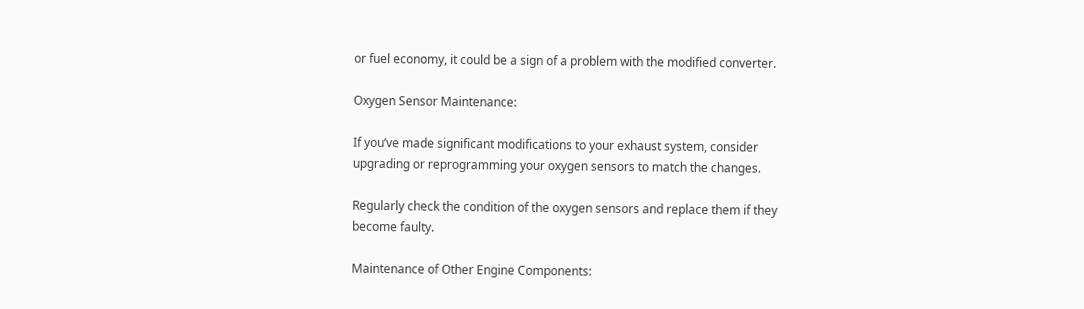or fuel economy, it could be a sign of a problem with the modified converter.

Oxygen Sensor Maintenance:

If you’ve made significant modifications to your exhaust system, consider upgrading or reprogramming your oxygen sensors to match the changes.

Regularly check the condition of the oxygen sensors and replace them if they become faulty.

Maintenance of Other Engine Components: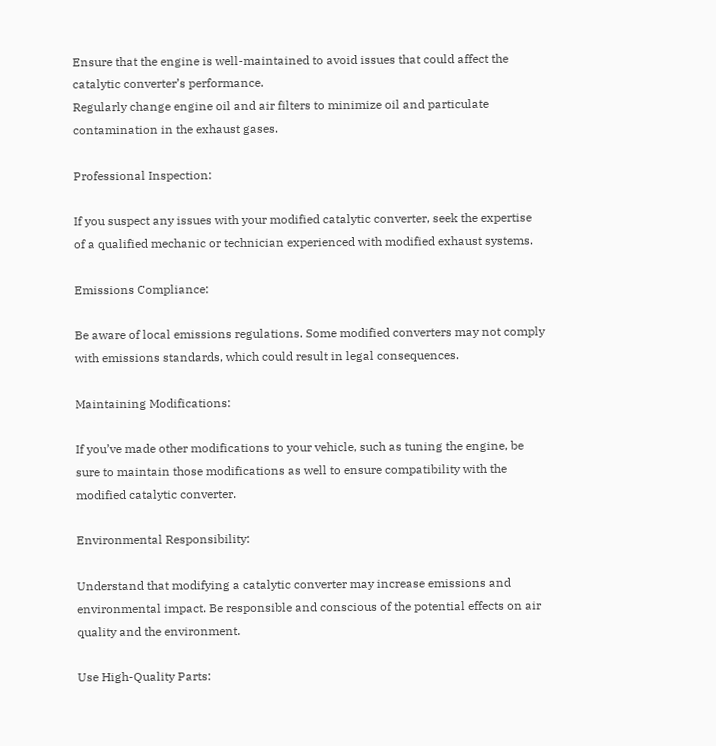Ensure that the engine is well-maintained to avoid issues that could affect the catalytic converter’s performance.
Regularly change engine oil and air filters to minimize oil and particulate contamination in the exhaust gases.

Professional Inspection:

If you suspect any issues with your modified catalytic converter, seek the expertise of a qualified mechanic or technician experienced with modified exhaust systems.

Emissions Compliance:

Be aware of local emissions regulations. Some modified converters may not comply with emissions standards, which could result in legal consequences.

Maintaining Modifications:

If you’ve made other modifications to your vehicle, such as tuning the engine, be sure to maintain those modifications as well to ensure compatibility with the modified catalytic converter.

Environmental Responsibility:

Understand that modifying a catalytic converter may increase emissions and environmental impact. Be responsible and conscious of the potential effects on air quality and the environment.

Use High-Quality Parts: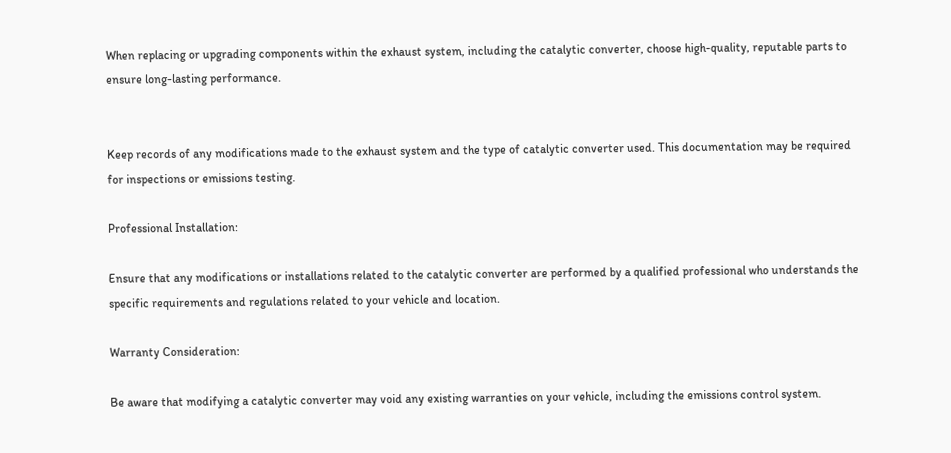When replacing or upgrading components within the exhaust system, including the catalytic converter, choose high-quality, reputable parts to ensure long-lasting performance.


Keep records of any modifications made to the exhaust system and the type of catalytic converter used. This documentation may be required for inspections or emissions testing.

Professional Installation:

Ensure that any modifications or installations related to the catalytic converter are performed by a qualified professional who understands the specific requirements and regulations related to your vehicle and location.

Warranty Consideration:

Be aware that modifying a catalytic converter may void any existing warranties on your vehicle, including the emissions control system.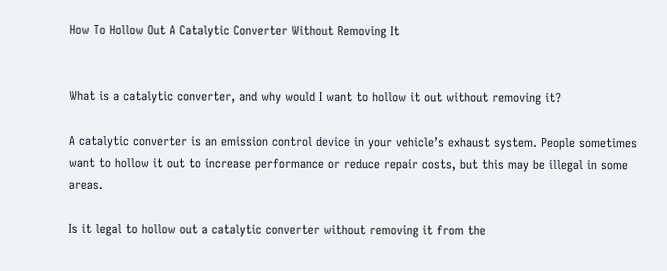How To Hollow Out A Catalytic Converter Without Removing It


What is a catalytic converter, and why would I want to hollow it out without removing it?

A catalytic converter is an emission control device in your vehicle’s exhaust system. People sometimes want to hollow it out to increase performance or reduce repair costs, but this may be illegal in some areas.

Is it legal to hollow out a catalytic converter without removing it from the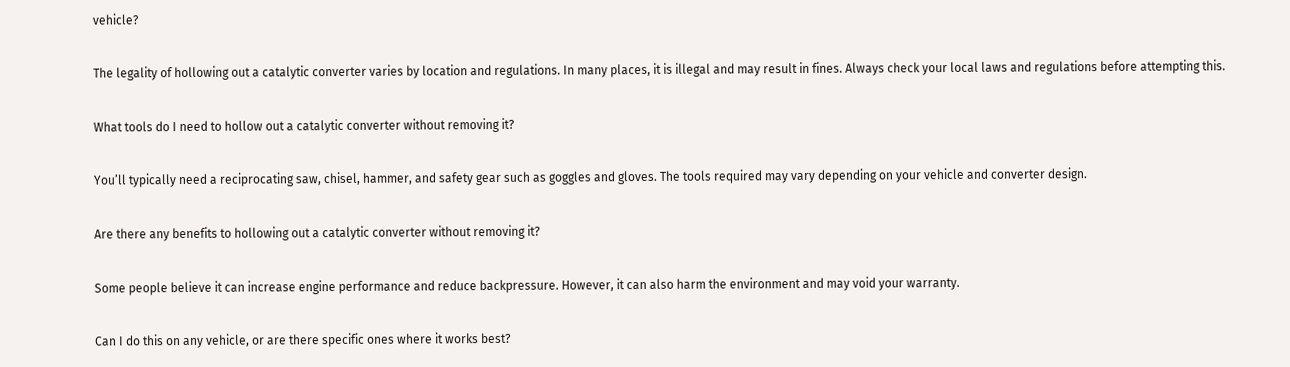vehicle?

The legality of hollowing out a catalytic converter varies by location and regulations. In many places, it is illegal and may result in fines. Always check your local laws and regulations before attempting this.

What tools do I need to hollow out a catalytic converter without removing it?

You’ll typically need a reciprocating saw, chisel, hammer, and safety gear such as goggles and gloves. The tools required may vary depending on your vehicle and converter design.

Are there any benefits to hollowing out a catalytic converter without removing it?

Some people believe it can increase engine performance and reduce backpressure. However, it can also harm the environment and may void your warranty.

Can I do this on any vehicle, or are there specific ones where it works best?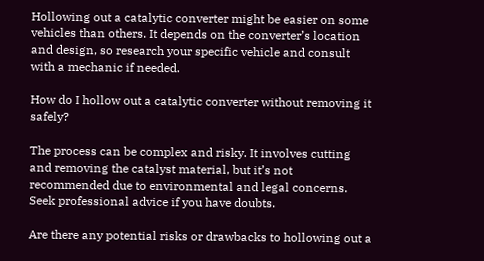Hollowing out a catalytic converter might be easier on some vehicles than others. It depends on the converter’s location and design, so research your specific vehicle and consult with a mechanic if needed.

How do I hollow out a catalytic converter without removing it safely?

The process can be complex and risky. It involves cutting and removing the catalyst material, but it’s not recommended due to environmental and legal concerns. Seek professional advice if you have doubts.

Are there any potential risks or drawbacks to hollowing out a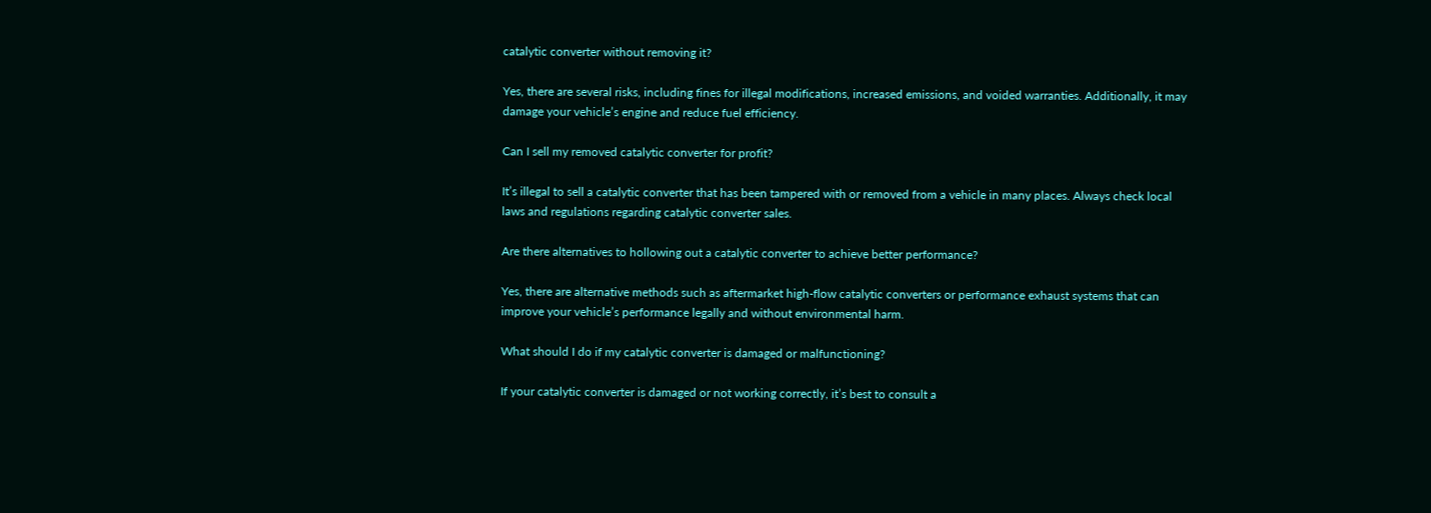catalytic converter without removing it?

Yes, there are several risks, including fines for illegal modifications, increased emissions, and voided warranties. Additionally, it may damage your vehicle’s engine and reduce fuel efficiency.

Can I sell my removed catalytic converter for profit?

It’s illegal to sell a catalytic converter that has been tampered with or removed from a vehicle in many places. Always check local laws and regulations regarding catalytic converter sales.

Are there alternatives to hollowing out a catalytic converter to achieve better performance?

Yes, there are alternative methods such as aftermarket high-flow catalytic converters or performance exhaust systems that can improve your vehicle’s performance legally and without environmental harm.

What should I do if my catalytic converter is damaged or malfunctioning?

If your catalytic converter is damaged or not working correctly, it’s best to consult a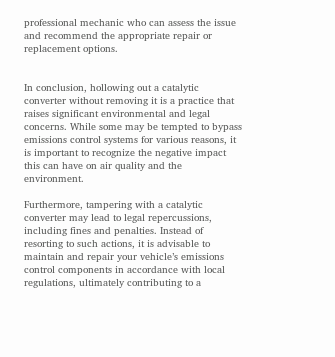professional mechanic who can assess the issue and recommend the appropriate repair or replacement options.


In conclusion, hollowing out a catalytic converter without removing it is a practice that raises significant environmental and legal concerns. While some may be tempted to bypass emissions control systems for various reasons, it is important to recognize the negative impact this can have on air quality and the environment.

Furthermore, tampering with a catalytic converter may lead to legal repercussions, including fines and penalties. Instead of resorting to such actions, it is advisable to maintain and repair your vehicle’s emissions control components in accordance with local regulations, ultimately contributing to a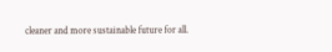cleaner and more sustainable future for all.